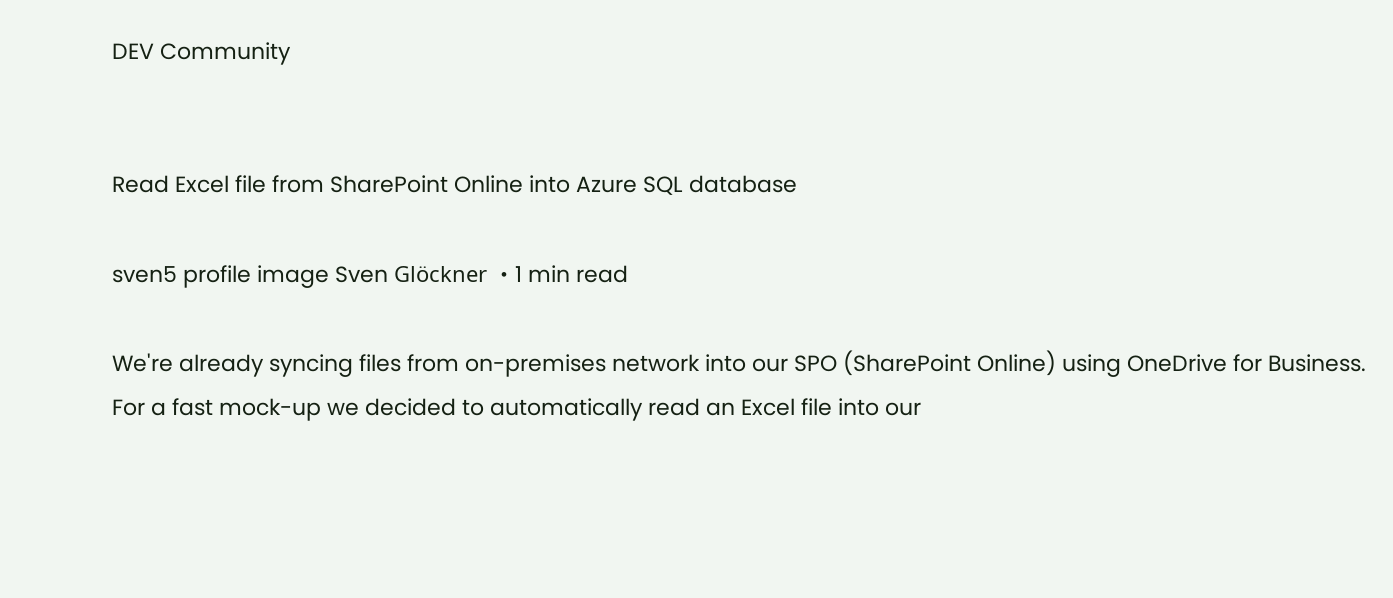DEV Community


Read Excel file from SharePoint Online into Azure SQL database

sven5 profile image Sven Glöckner ・1 min read

We're already syncing files from on-premises network into our SPO (SharePoint Online) using OneDrive for Business.
For a fast mock-up we decided to automatically read an Excel file into our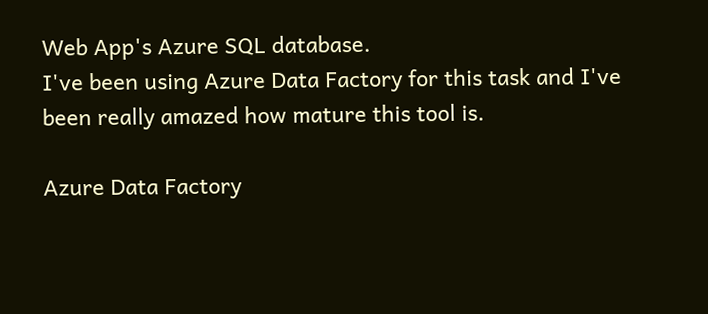Web App's Azure SQL database.
I've been using Azure Data Factory for this task and I've been really amazed how mature this tool is.

Azure Data Factory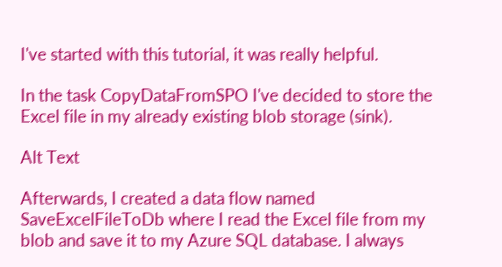I've started with this tutorial, it was really helpful.

In the task CopyDataFromSPO I've decided to store the Excel file in my already existing blob storage (sink).

Alt Text

Afterwards, I created a data flow named SaveExcelFileToDb where I read the Excel file from my blob and save it to my Azure SQL database. I always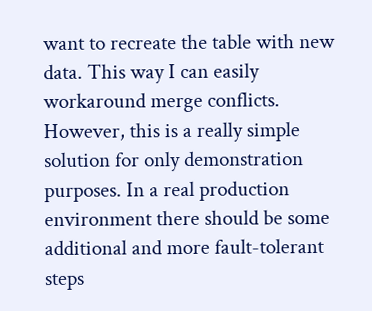want to recreate the table with new data. This way I can easily workaround merge conflicts. However, this is a really simple solution for only demonstration purposes. In a real production environment there should be some additional and more fault-tolerant steps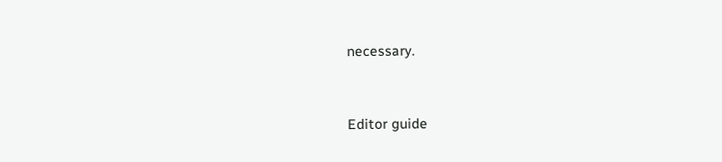necessary.


Editor guide